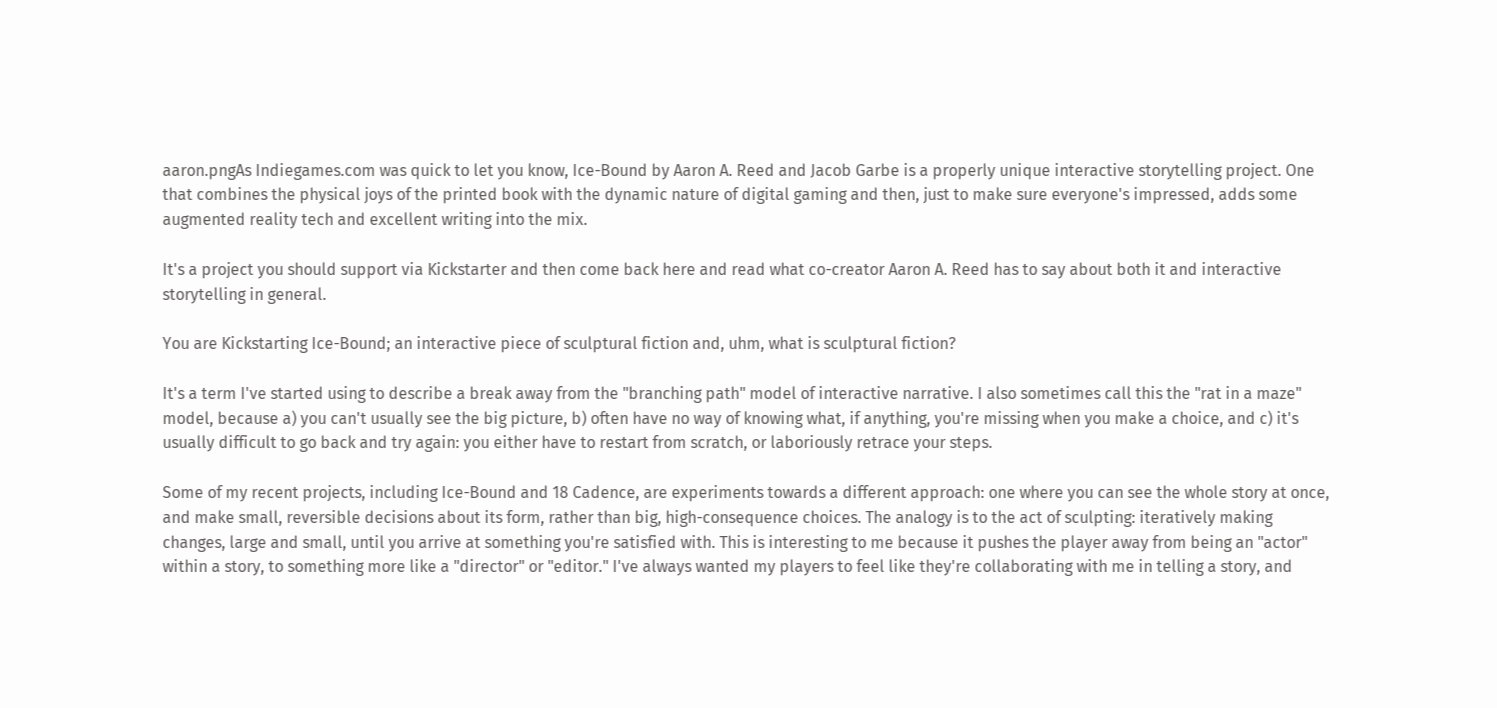aaron.pngAs Indiegames.com was quick to let you know, Ice-Bound by Aaron A. Reed and Jacob Garbe is a properly unique interactive storytelling project. One that combines the physical joys of the printed book with the dynamic nature of digital gaming and then, just to make sure everyone's impressed, adds some augmented reality tech and excellent writing into the mix.

It's a project you should support via Kickstarter and then come back here and read what co-creator Aaron A. Reed has to say about both it and interactive storytelling in general.

You are Kickstarting Ice-Bound; an interactive piece of sculptural fiction and, uhm, what is sculptural fiction?

It's a term I've started using to describe a break away from the "branching path" model of interactive narrative. I also sometimes call this the "rat in a maze" model, because a) you can't usually see the big picture, b) often have no way of knowing what, if anything, you're missing when you make a choice, and c) it's usually difficult to go back and try again: you either have to restart from scratch, or laboriously retrace your steps.

Some of my recent projects, including Ice-Bound and 18 Cadence, are experiments towards a different approach: one where you can see the whole story at once, and make small, reversible decisions about its form, rather than big, high-consequence choices. The analogy is to the act of sculpting: iteratively making changes, large and small, until you arrive at something you're satisfied with. This is interesting to me because it pushes the player away from being an "actor" within a story, to something more like a "director" or "editor." I've always wanted my players to feel like they're collaborating with me in telling a story, and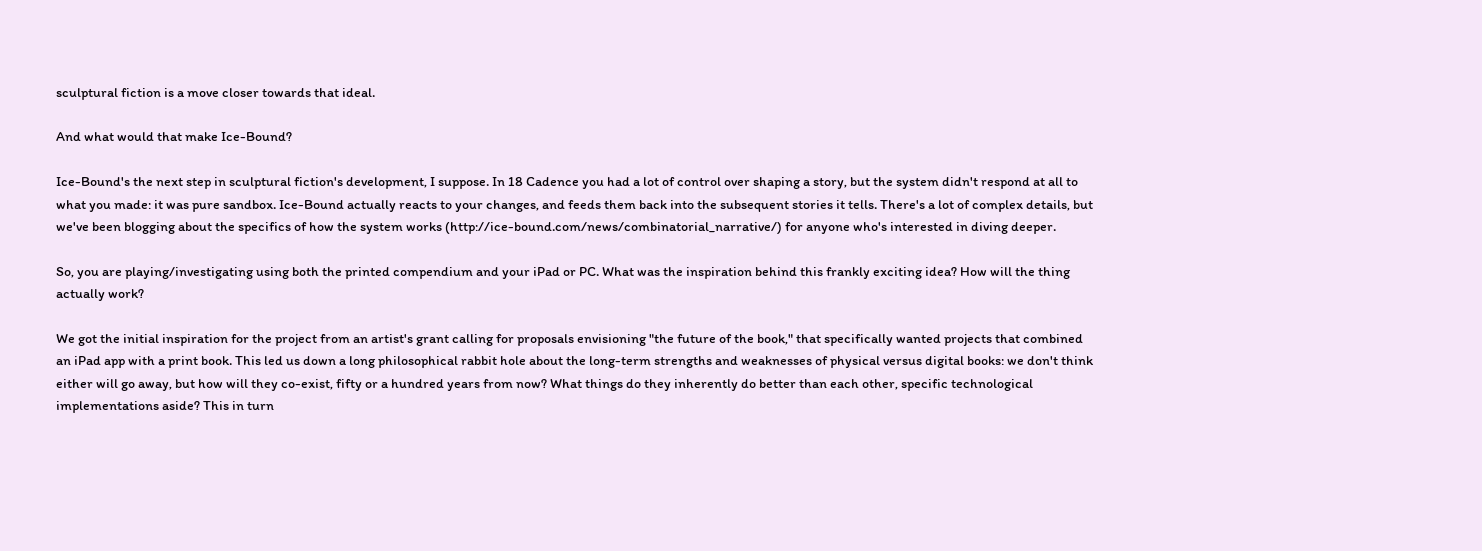sculptural fiction is a move closer towards that ideal.

And what would that make Ice-Bound?

Ice-Bound's the next step in sculptural fiction's development, I suppose. In 18 Cadence you had a lot of control over shaping a story, but the system didn't respond at all to what you made: it was pure sandbox. Ice-Bound actually reacts to your changes, and feeds them back into the subsequent stories it tells. There's a lot of complex details, but we've been blogging about the specifics of how the system works (http://ice-bound.com/news/combinatorial_narrative/) for anyone who's interested in diving deeper.

So, you are playing/investigating using both the printed compendium and your iPad or PC. What was the inspiration behind this frankly exciting idea? How will the thing actually work?

We got the initial inspiration for the project from an artist's grant calling for proposals envisioning "the future of the book," that specifically wanted projects that combined an iPad app with a print book. This led us down a long philosophical rabbit hole about the long-term strengths and weaknesses of physical versus digital books: we don't think either will go away, but how will they co-exist, fifty or a hundred years from now? What things do they inherently do better than each other, specific technological implementations aside? This in turn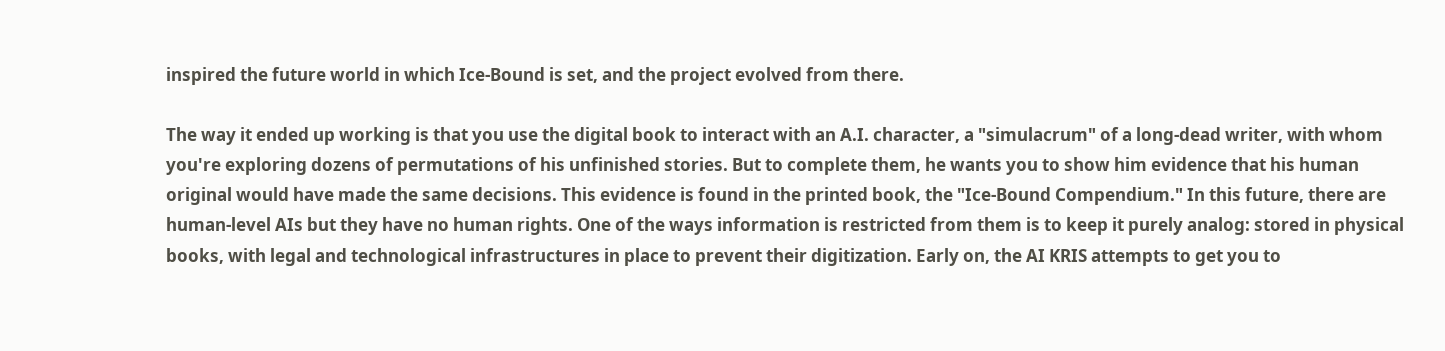inspired the future world in which Ice-Bound is set, and the project evolved from there.

The way it ended up working is that you use the digital book to interact with an A.I. character, a "simulacrum" of a long-dead writer, with whom you're exploring dozens of permutations of his unfinished stories. But to complete them, he wants you to show him evidence that his human original would have made the same decisions. This evidence is found in the printed book, the "Ice-Bound Compendium." In this future, there are human-level AIs but they have no human rights. One of the ways information is restricted from them is to keep it purely analog: stored in physical books, with legal and technological infrastructures in place to prevent their digitization. Early on, the AI KRIS attempts to get you to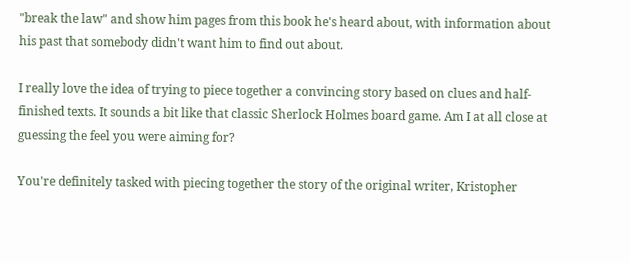"break the law" and show him pages from this book he's heard about, with information about his past that somebody didn't want him to find out about.

I really love the idea of trying to piece together a convincing story based on clues and half-finished texts. It sounds a bit like that classic Sherlock Holmes board game. Am I at all close at guessing the feel you were aiming for?

You're definitely tasked with piecing together the story of the original writer, Kristopher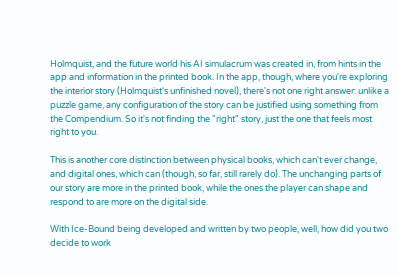Holmquist, and the future world his AI simulacrum was created in, from hints in the app and information in the printed book. In the app, though, where you're exploring the interior story (Holmquist's unfinished novel), there's not one right answer: unlike a puzzle game, any configuration of the story can be justified using something from the Compendium. So it's not finding the "right" story, just the one that feels most right to you.

This is another core distinction between physical books, which can't ever change, and digital ones, which can (though, so far, still rarely do). The unchanging parts of our story are more in the printed book, while the ones the player can shape and respond to are more on the digital side.

With Ice-Bound being developed and written by two people, well, how did you two decide to work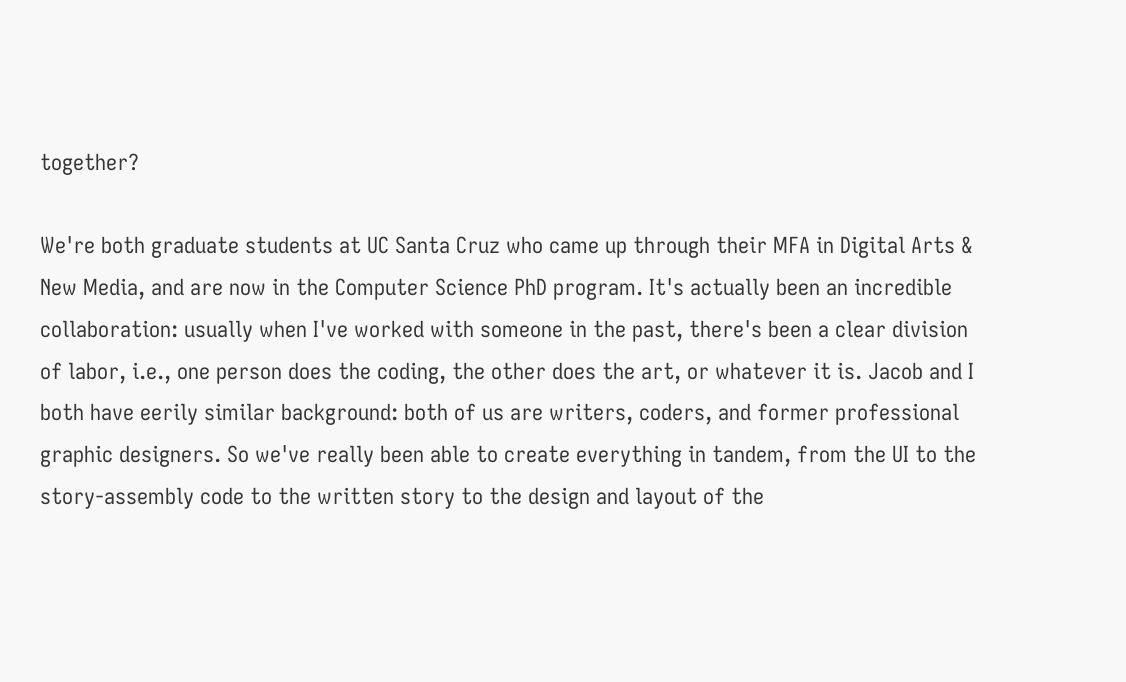together?

We're both graduate students at UC Santa Cruz who came up through their MFA in Digital Arts & New Media, and are now in the Computer Science PhD program. It's actually been an incredible collaboration: usually when I've worked with someone in the past, there's been a clear division of labor, i.e., one person does the coding, the other does the art, or whatever it is. Jacob and I both have eerily similar background: both of us are writers, coders, and former professional graphic designers. So we've really been able to create everything in tandem, from the UI to the story-assembly code to the written story to the design and layout of the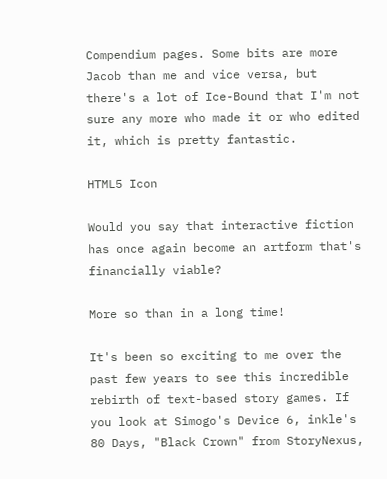Compendium pages. Some bits are more Jacob than me and vice versa, but there's a lot of Ice-Bound that I'm not sure any more who made it or who edited it, which is pretty fantastic.

HTML5 Icon

Would you say that interactive fiction has once again become an artform that's financially viable?

More so than in a long time!

It's been so exciting to me over the past few years to see this incredible rebirth of text-based story games. If you look at Simogo's Device 6, inkle's 80 Days, "Black Crown" from StoryNexus,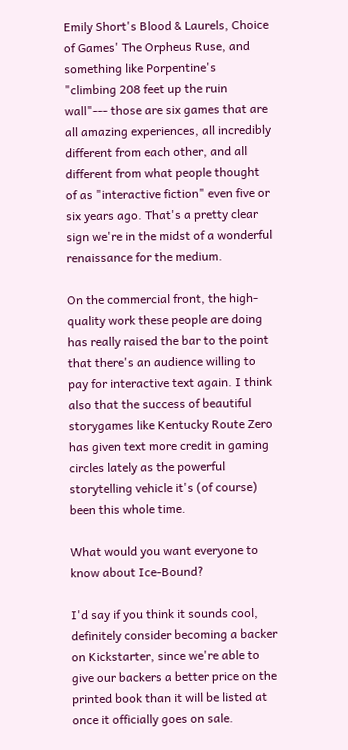Emily Short's Blood & Laurels, Choice of Games' The Orpheus Ruse, and something like Porpentine's "climbing 208 feet up the ruin wall"--- those are six games that are all amazing experiences, all incredibly different from each other, and all different from what people thought of as "interactive fiction" even five or six years ago. That's a pretty clear sign we're in the midst of a wonderful renaissance for the medium.

On the commercial front, the high-quality work these people are doing has really raised the bar to the point that there's an audience willing to pay for interactive text again. I think also that the success of beautiful storygames like Kentucky Route Zero has given text more credit in gaming circles lately as the powerful storytelling vehicle it's (of course) been this whole time.

What would you want everyone to know about Ice-Bound?

I'd say if you think it sounds cool, definitely consider becoming a backer on Kickstarter, since we're able to give our backers a better price on the printed book than it will be listed at once it officially goes on sale.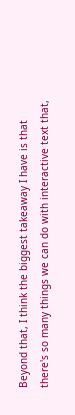Beyond that, I think the biggest takeaway I have is that there's so many things we can do with interactive text that,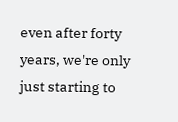even after forty years, we're only just starting to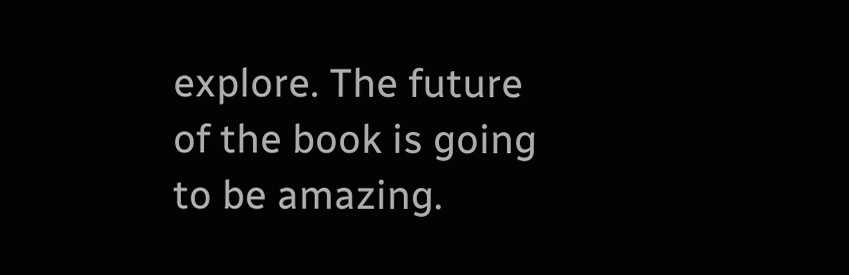explore. The future of the book is going to be amazing.